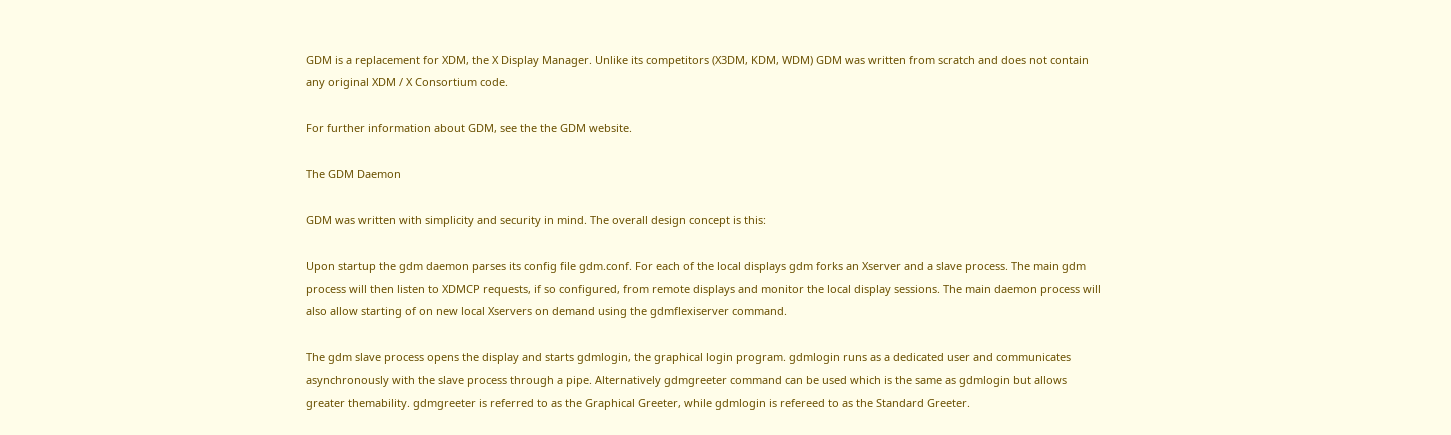GDM is a replacement for XDM, the X Display Manager. Unlike its competitors (X3DM, KDM, WDM) GDM was written from scratch and does not contain any original XDM / X Consortium code.

For further information about GDM, see the the GDM website.

The GDM Daemon

GDM was written with simplicity and security in mind. The overall design concept is this:

Upon startup the gdm daemon parses its config file gdm.conf. For each of the local displays gdm forks an Xserver and a slave process. The main gdm process will then listen to XDMCP requests, if so configured, from remote displays and monitor the local display sessions. The main daemon process will also allow starting of on new local Xservers on demand using the gdmflexiserver command.

The gdm slave process opens the display and starts gdmlogin, the graphical login program. gdmlogin runs as a dedicated user and communicates asynchronously with the slave process through a pipe. Alternatively gdmgreeter command can be used which is the same as gdmlogin but allows greater themability. gdmgreeter is referred to as the Graphical Greeter, while gdmlogin is refereed to as the Standard Greeter.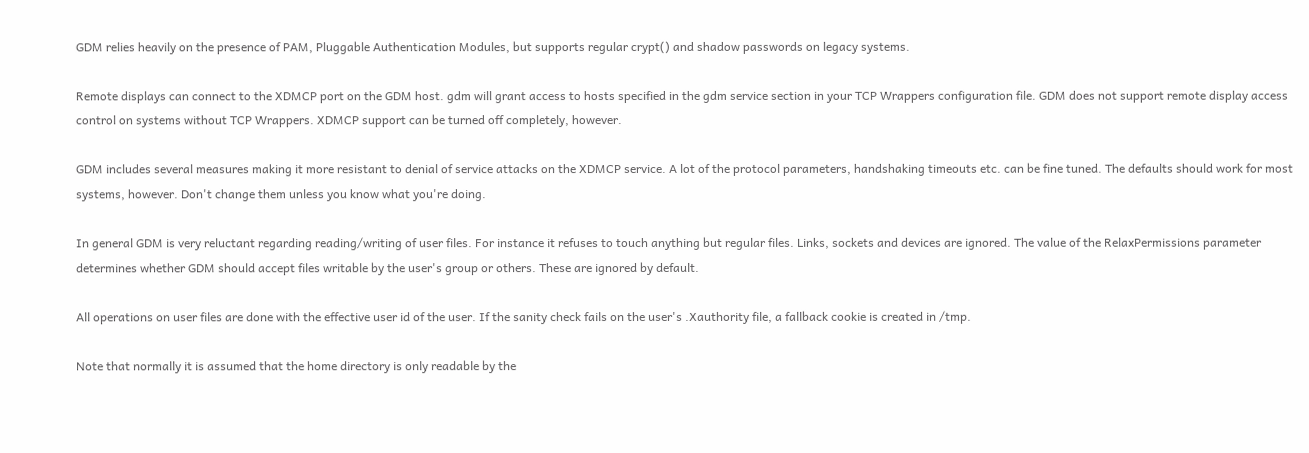GDM relies heavily on the presence of PAM, Pluggable Authentication Modules, but supports regular crypt() and shadow passwords on legacy systems.

Remote displays can connect to the XDMCP port on the GDM host. gdm will grant access to hosts specified in the gdm service section in your TCP Wrappers configuration file. GDM does not support remote display access control on systems without TCP Wrappers. XDMCP support can be turned off completely, however.

GDM includes several measures making it more resistant to denial of service attacks on the XDMCP service. A lot of the protocol parameters, handshaking timeouts etc. can be fine tuned. The defaults should work for most systems, however. Don't change them unless you know what you're doing.

In general GDM is very reluctant regarding reading/writing of user files. For instance it refuses to touch anything but regular files. Links, sockets and devices are ignored. The value of the RelaxPermissions parameter determines whether GDM should accept files writable by the user's group or others. These are ignored by default.

All operations on user files are done with the effective user id of the user. If the sanity check fails on the user's .Xauthority file, a fallback cookie is created in /tmp.

Note that normally it is assumed that the home directory is only readable by the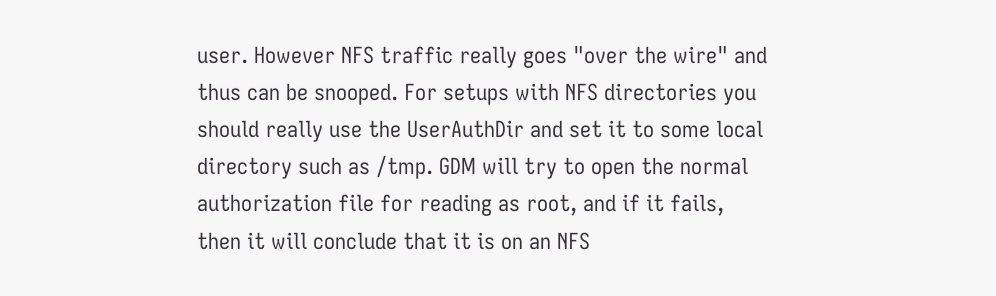user. However NFS traffic really goes "over the wire" and thus can be snooped. For setups with NFS directories you should really use the UserAuthDir and set it to some local directory such as /tmp. GDM will try to open the normal authorization file for reading as root, and if it fails, then it will conclude that it is on an NFS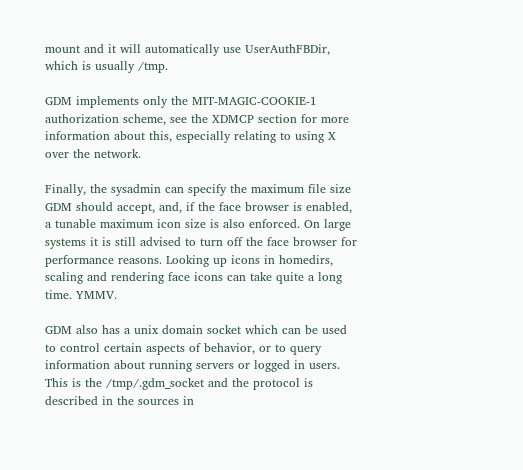mount and it will automatically use UserAuthFBDir, which is usually /tmp.

GDM implements only the MIT-MAGIC-COOKIE-1 authorization scheme, see the XDMCP section for more information about this, especially relating to using X over the network.

Finally, the sysadmin can specify the maximum file size GDM should accept, and, if the face browser is enabled, a tunable maximum icon size is also enforced. On large systems it is still advised to turn off the face browser for performance reasons. Looking up icons in homedirs, scaling and rendering face icons can take quite a long time. YMMV.

GDM also has a unix domain socket which can be used to control certain aspects of behavior, or to query information about running servers or logged in users. This is the /tmp/.gdm_socket and the protocol is described in the sources in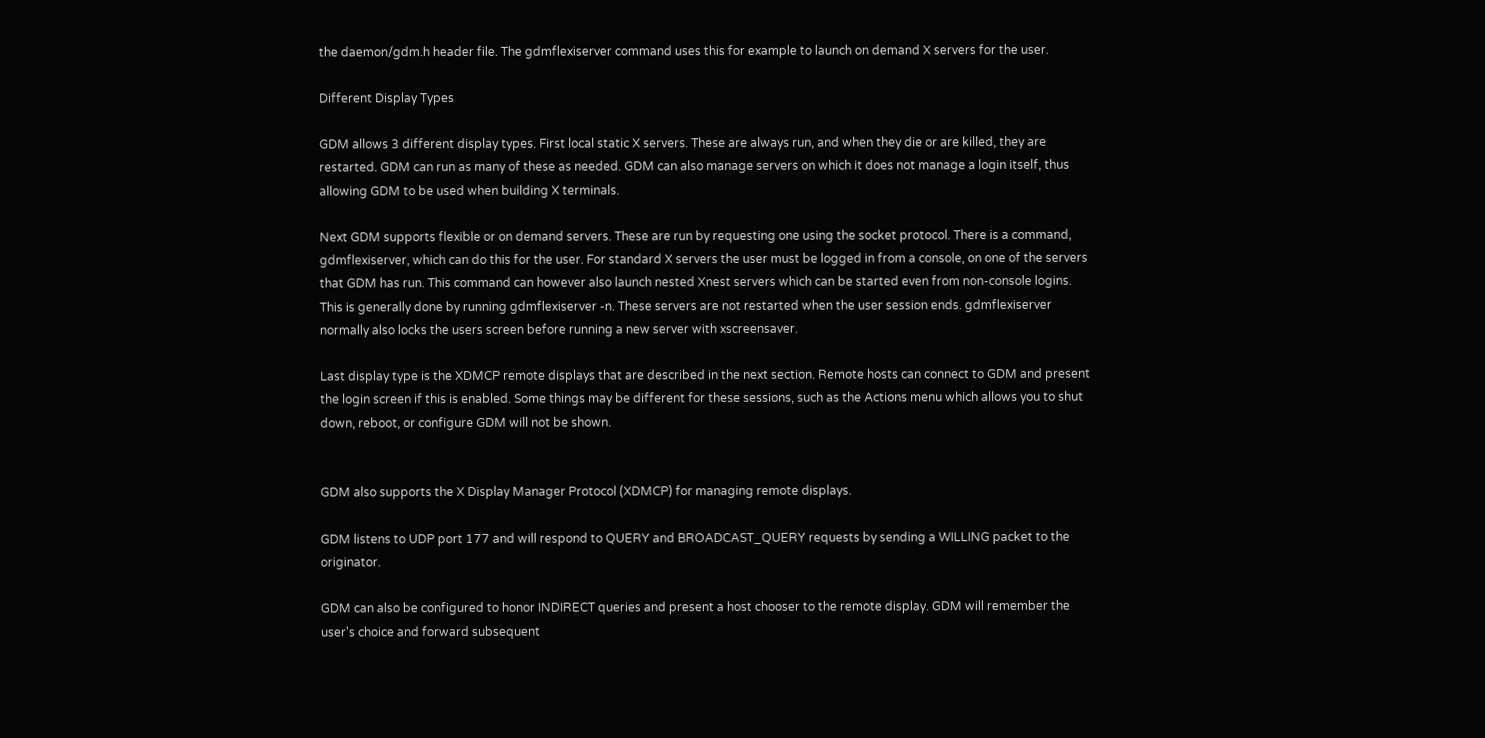the daemon/gdm.h header file. The gdmflexiserver command uses this for example to launch on demand X servers for the user.

Different Display Types

GDM allows 3 different display types. First local static X servers. These are always run, and when they die or are killed, they are restarted. GDM can run as many of these as needed. GDM can also manage servers on which it does not manage a login itself, thus allowing GDM to be used when building X terminals.

Next GDM supports flexible or on demand servers. These are run by requesting one using the socket protocol. There is a command, gdmflexiserver, which can do this for the user. For standard X servers the user must be logged in from a console, on one of the servers that GDM has run. This command can however also launch nested Xnest servers which can be started even from non-console logins. This is generally done by running gdmflexiserver -n. These servers are not restarted when the user session ends. gdmflexiserver normally also locks the users screen before running a new server with xscreensaver.

Last display type is the XDMCP remote displays that are described in the next section. Remote hosts can connect to GDM and present the login screen if this is enabled. Some things may be different for these sessions, such as the Actions menu which allows you to shut down, reboot, or configure GDM will not be shown.


GDM also supports the X Display Manager Protocol (XDMCP) for managing remote displays.

GDM listens to UDP port 177 and will respond to QUERY and BROADCAST_QUERY requests by sending a WILLING packet to the originator.

GDM can also be configured to honor INDIRECT queries and present a host chooser to the remote display. GDM will remember the user's choice and forward subsequent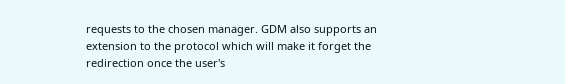requests to the chosen manager. GDM also supports an extension to the protocol which will make it forget the redirection once the user's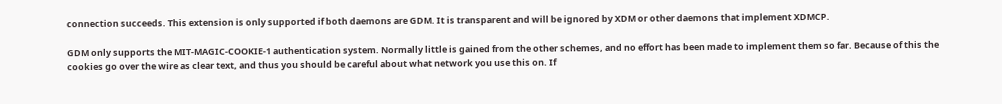connection succeeds. This extension is only supported if both daemons are GDM. It is transparent and will be ignored by XDM or other daemons that implement XDMCP.

GDM only supports the MIT-MAGIC-COOKIE-1 authentication system. Normally little is gained from the other schemes, and no effort has been made to implement them so far. Because of this the cookies go over the wire as clear text, and thus you should be careful about what network you use this on. If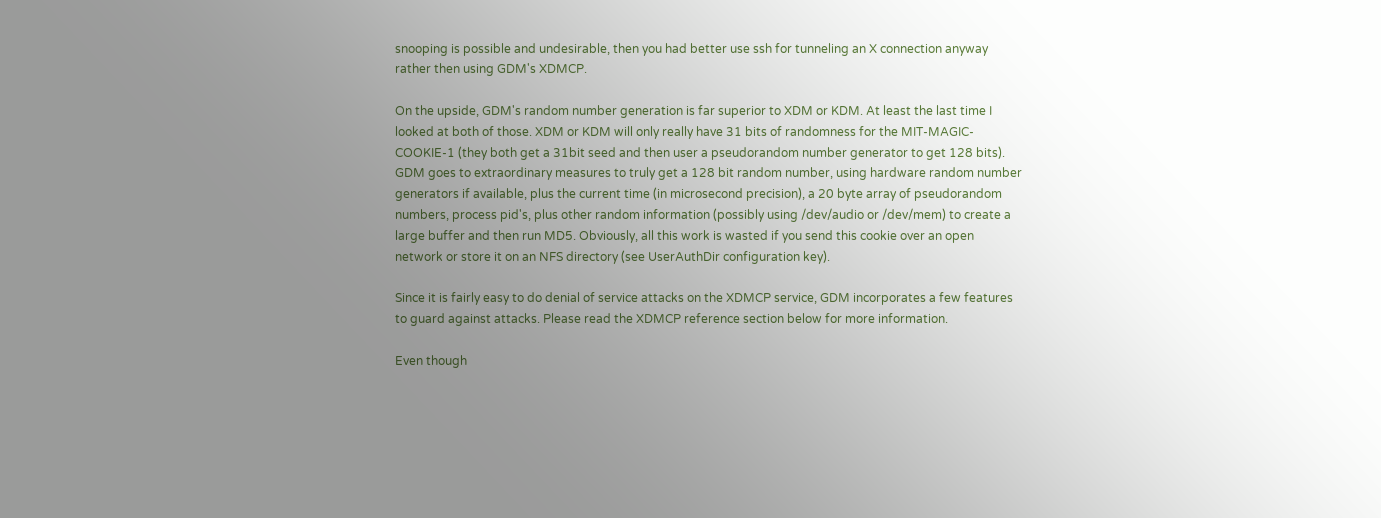snooping is possible and undesirable, then you had better use ssh for tunneling an X connection anyway rather then using GDM's XDMCP.

On the upside, GDM's random number generation is far superior to XDM or KDM. At least the last time I looked at both of those. XDM or KDM will only really have 31 bits of randomness for the MIT-MAGIC-COOKIE-1 (they both get a 31bit seed and then user a pseudorandom number generator to get 128 bits). GDM goes to extraordinary measures to truly get a 128 bit random number, using hardware random number generators if available, plus the current time (in microsecond precision), a 20 byte array of pseudorandom numbers, process pid's, plus other random information (possibly using /dev/audio or /dev/mem) to create a large buffer and then run MD5. Obviously, all this work is wasted if you send this cookie over an open network or store it on an NFS directory (see UserAuthDir configuration key).

Since it is fairly easy to do denial of service attacks on the XDMCP service, GDM incorporates a few features to guard against attacks. Please read the XDMCP reference section below for more information.

Even though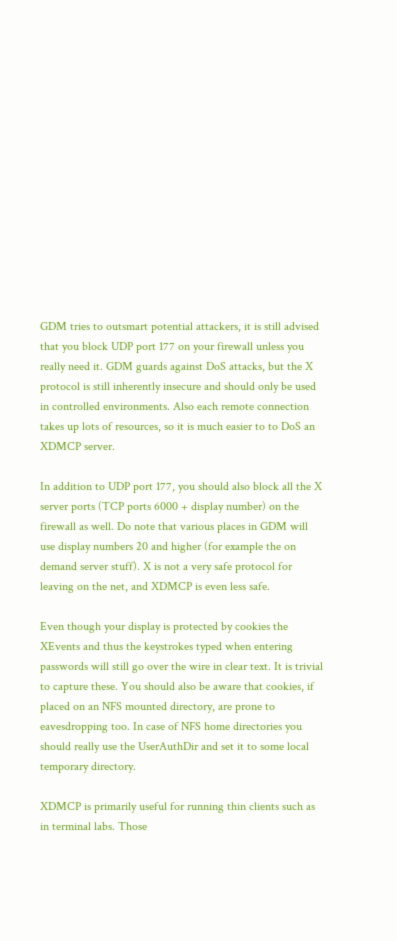GDM tries to outsmart potential attackers, it is still advised that you block UDP port 177 on your firewall unless you really need it. GDM guards against DoS attacks, but the X protocol is still inherently insecure and should only be used in controlled environments. Also each remote connection takes up lots of resources, so it is much easier to to DoS an XDMCP server.

In addition to UDP port 177, you should also block all the X server ports (TCP ports 6000 + display number) on the firewall as well. Do note that various places in GDM will use display numbers 20 and higher (for example the on demand server stuff). X is not a very safe protocol for leaving on the net, and XDMCP is even less safe.

Even though your display is protected by cookies the XEvents and thus the keystrokes typed when entering passwords will still go over the wire in clear text. It is trivial to capture these. You should also be aware that cookies, if placed on an NFS mounted directory, are prone to eavesdropping too. In case of NFS home directories you should really use the UserAuthDir and set it to some local temporary directory.

XDMCP is primarily useful for running thin clients such as in terminal labs. Those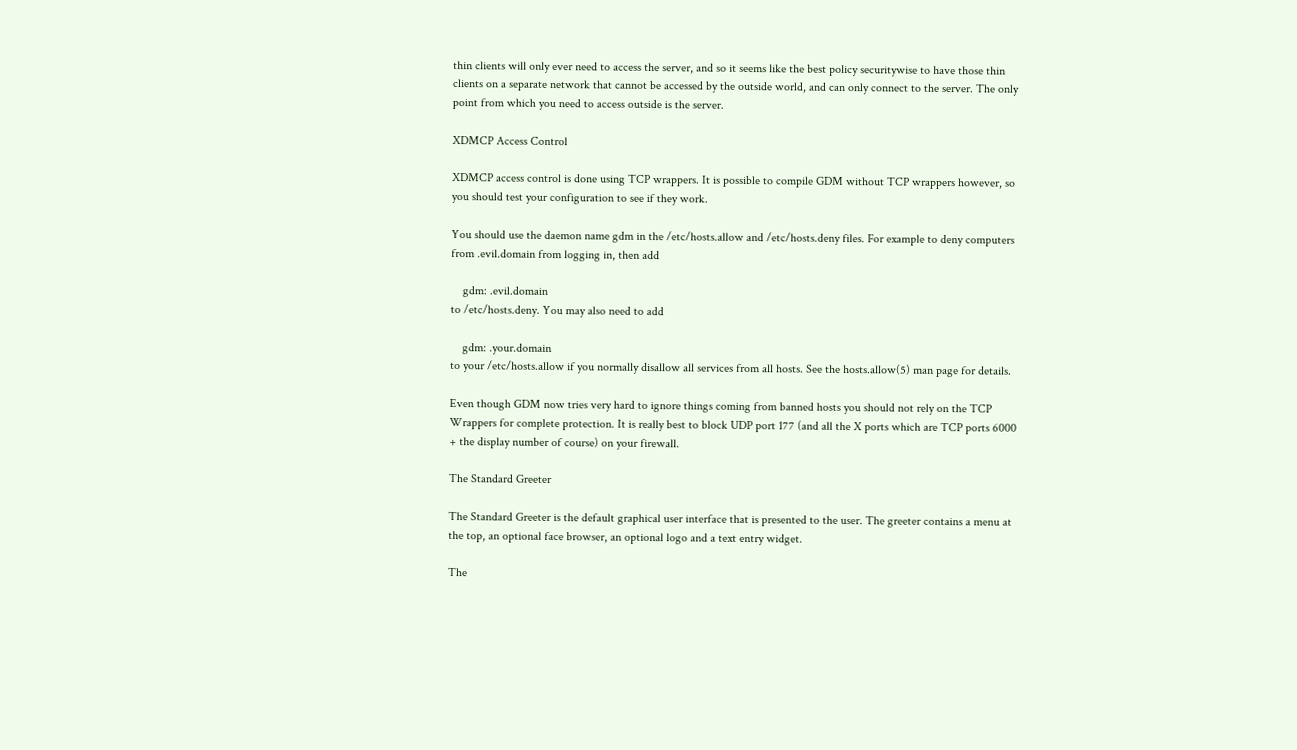thin clients will only ever need to access the server, and so it seems like the best policy securitywise to have those thin clients on a separate network that cannot be accessed by the outside world, and can only connect to the server. The only point from which you need to access outside is the server.

XDMCP Access Control

XDMCP access control is done using TCP wrappers. It is possible to compile GDM without TCP wrappers however, so you should test your configuration to see if they work.

You should use the daemon name gdm in the /etc/hosts.allow and /etc/hosts.deny files. For example to deny computers from .evil.domain from logging in, then add

    gdm: .evil.domain
to /etc/hosts.deny. You may also need to add

    gdm: .your.domain
to your /etc/hosts.allow if you normally disallow all services from all hosts. See the hosts.allow(5) man page for details.

Even though GDM now tries very hard to ignore things coming from banned hosts you should not rely on the TCP Wrappers for complete protection. It is really best to block UDP port 177 (and all the X ports which are TCP ports 6000 + the display number of course) on your firewall.

The Standard Greeter

The Standard Greeter is the default graphical user interface that is presented to the user. The greeter contains a menu at the top, an optional face browser, an optional logo and a text entry widget.

The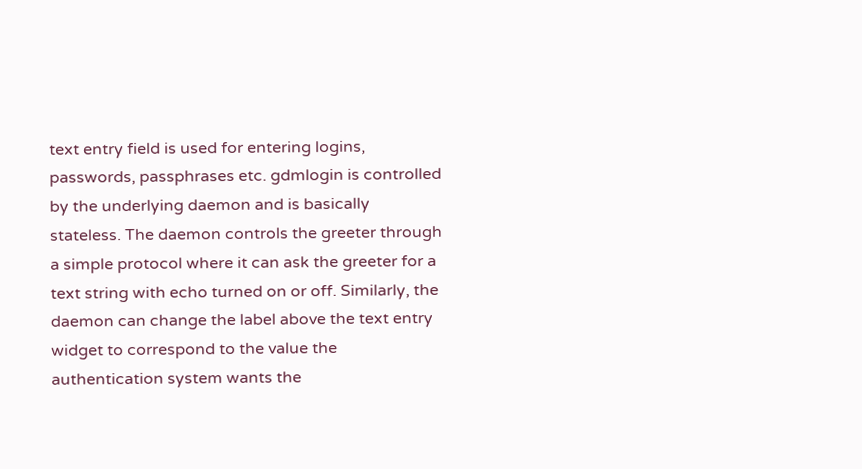text entry field is used for entering logins, passwords, passphrases etc. gdmlogin is controlled by the underlying daemon and is basically stateless. The daemon controls the greeter through a simple protocol where it can ask the greeter for a text string with echo turned on or off. Similarly, the daemon can change the label above the text entry widget to correspond to the value the authentication system wants the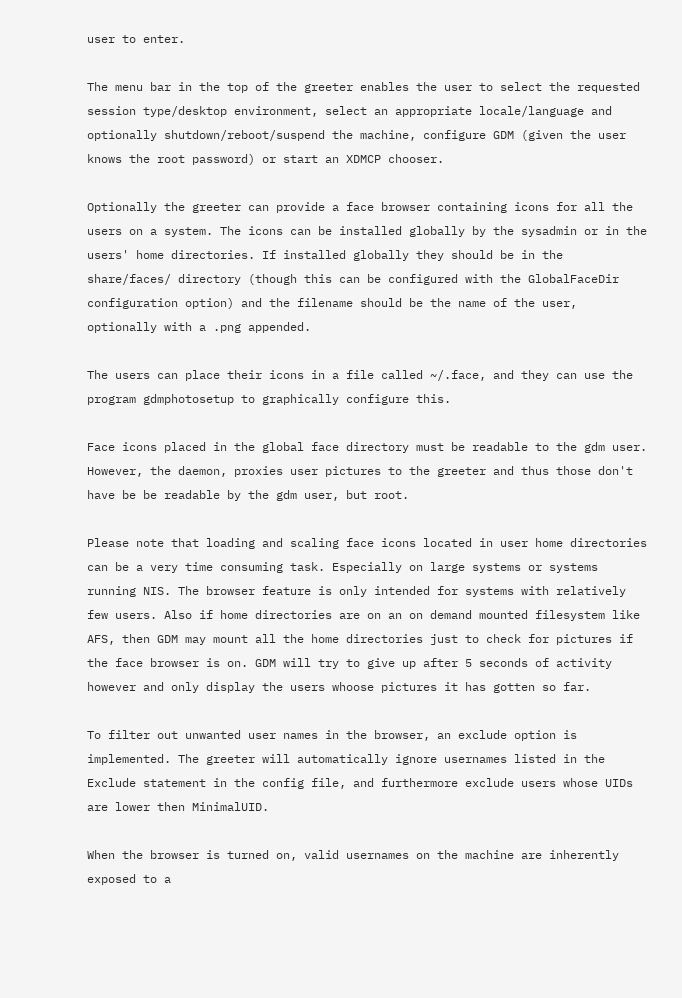user to enter.

The menu bar in the top of the greeter enables the user to select the requested session type/desktop environment, select an appropriate locale/language and optionally shutdown/reboot/suspend the machine, configure GDM (given the user knows the root password) or start an XDMCP chooser.

Optionally the greeter can provide a face browser containing icons for all the users on a system. The icons can be installed globally by the sysadmin or in the users' home directories. If installed globally they should be in the share/faces/ directory (though this can be configured with the GlobalFaceDir configuration option) and the filename should be the name of the user, optionally with a .png appended.

The users can place their icons in a file called ~/.face, and they can use the program gdmphotosetup to graphically configure this.

Face icons placed in the global face directory must be readable to the gdm user. However, the daemon, proxies user pictures to the greeter and thus those don't have be be readable by the gdm user, but root.

Please note that loading and scaling face icons located in user home directories can be a very time consuming task. Especially on large systems or systems running NIS. The browser feature is only intended for systems with relatively few users. Also if home directories are on an on demand mounted filesystem like AFS, then GDM may mount all the home directories just to check for pictures if the face browser is on. GDM will try to give up after 5 seconds of activity however and only display the users whoose pictures it has gotten so far.

To filter out unwanted user names in the browser, an exclude option is implemented. The greeter will automatically ignore usernames listed in the Exclude statement in the config file, and furthermore exclude users whose UIDs are lower then MinimalUID.

When the browser is turned on, valid usernames on the machine are inherently exposed to a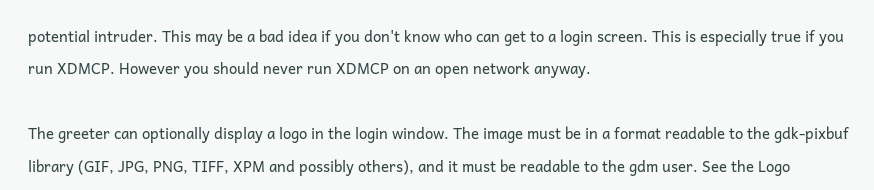potential intruder. This may be a bad idea if you don't know who can get to a login screen. This is especially true if you run XDMCP. However you should never run XDMCP on an open network anyway.

The greeter can optionally display a logo in the login window. The image must be in a format readable to the gdk-pixbuf library (GIF, JPG, PNG, TIFF, XPM and possibly others), and it must be readable to the gdm user. See the Logo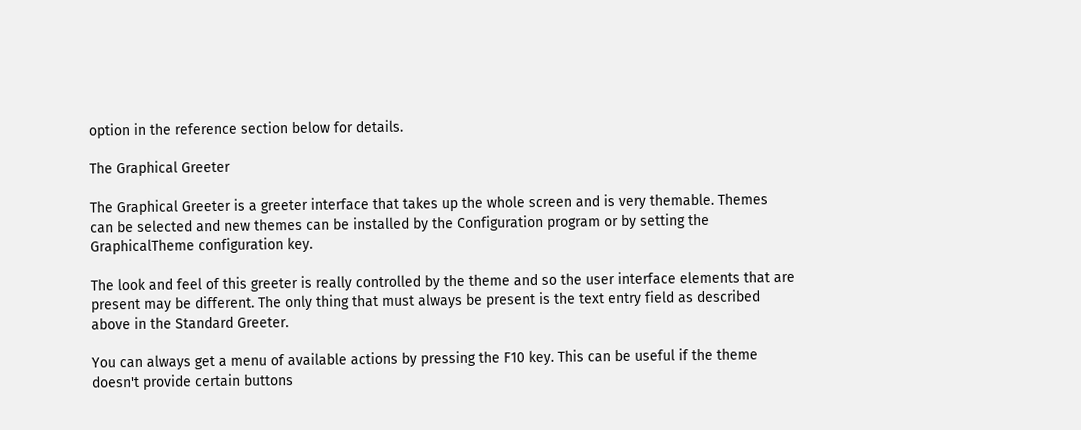option in the reference section below for details.

The Graphical Greeter

The Graphical Greeter is a greeter interface that takes up the whole screen and is very themable. Themes can be selected and new themes can be installed by the Configuration program or by setting the GraphicalTheme configuration key.

The look and feel of this greeter is really controlled by the theme and so the user interface elements that are present may be different. The only thing that must always be present is the text entry field as described above in the Standard Greeter.

You can always get a menu of available actions by pressing the F10 key. This can be useful if the theme doesn't provide certain buttons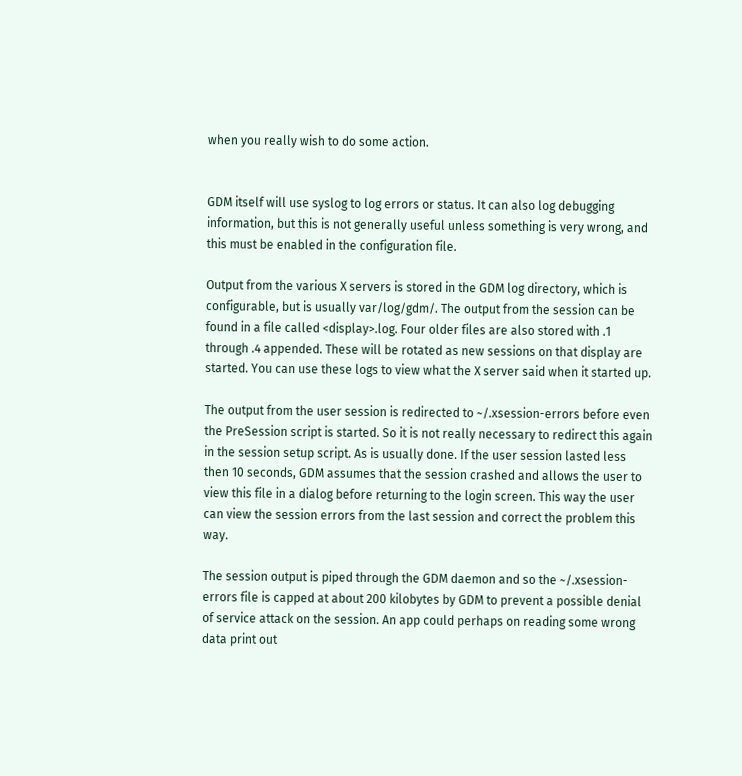when you really wish to do some action.


GDM itself will use syslog to log errors or status. It can also log debugging information, but this is not generally useful unless something is very wrong, and this must be enabled in the configuration file.

Output from the various X servers is stored in the GDM log directory, which is configurable, but is usually var/log/gdm/. The output from the session can be found in a file called <display>.log. Four older files are also stored with .1 through .4 appended. These will be rotated as new sessions on that display are started. You can use these logs to view what the X server said when it started up.

The output from the user session is redirected to ~/.xsession-errors before even the PreSession script is started. So it is not really necessary to redirect this again in the session setup script. As is usually done. If the user session lasted less then 10 seconds, GDM assumes that the session crashed and allows the user to view this file in a dialog before returning to the login screen. This way the user can view the session errors from the last session and correct the problem this way.

The session output is piped through the GDM daemon and so the ~/.xsession-errors file is capped at about 200 kilobytes by GDM to prevent a possible denial of service attack on the session. An app could perhaps on reading some wrong data print out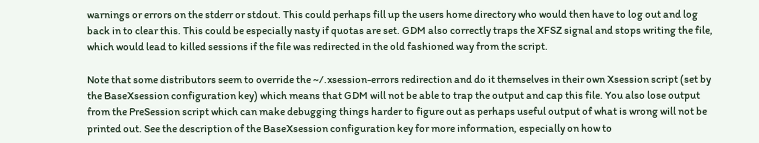warnings or errors on the stderr or stdout. This could perhaps fill up the users home directory who would then have to log out and log back in to clear this. This could be especially nasty if quotas are set. GDM also correctly traps the XFSZ signal and stops writing the file, which would lead to killed sessions if the file was redirected in the old fashioned way from the script.

Note that some distributors seem to override the ~/.xsession-errors redirection and do it themselves in their own Xsession script (set by the BaseXsession configuration key) which means that GDM will not be able to trap the output and cap this file. You also lose output from the PreSession script which can make debugging things harder to figure out as perhaps useful output of what is wrong will not be printed out. See the description of the BaseXsession configuration key for more information, especially on how to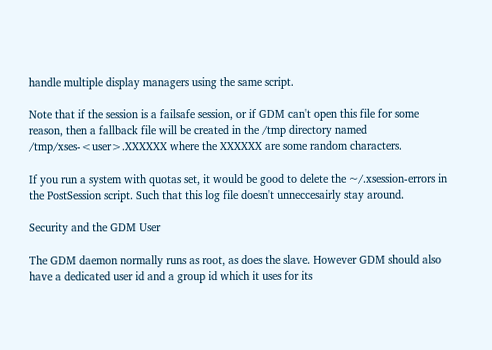handle multiple display managers using the same script.

Note that if the session is a failsafe session, or if GDM can't open this file for some reason, then a fallback file will be created in the /tmp directory named /tmp/xses-<user>.XXXXXX where the XXXXXX are some random characters.

If you run a system with quotas set, it would be good to delete the ~/.xsession-errors in the PostSession script. Such that this log file doesn't unneccesairly stay around.

Security and the GDM User

The GDM daemon normally runs as root, as does the slave. However GDM should also have a dedicated user id and a group id which it uses for its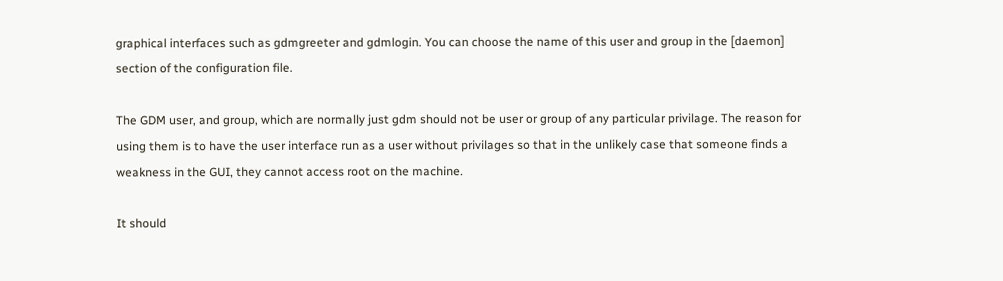graphical interfaces such as gdmgreeter and gdmlogin. You can choose the name of this user and group in the [daemon] section of the configuration file.

The GDM user, and group, which are normally just gdm should not be user or group of any particular privilage. The reason for using them is to have the user interface run as a user without privilages so that in the unlikely case that someone finds a weakness in the GUI, they cannot access root on the machine.

It should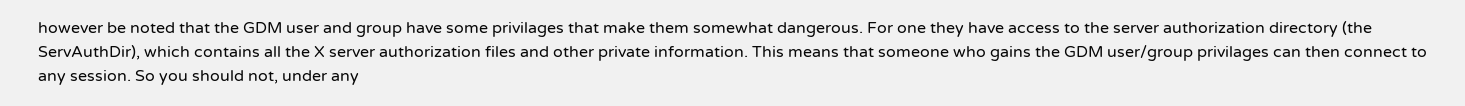however be noted that the GDM user and group have some privilages that make them somewhat dangerous. For one they have access to the server authorization directory (the ServAuthDir), which contains all the X server authorization files and other private information. This means that someone who gains the GDM user/group privilages can then connect to any session. So you should not, under any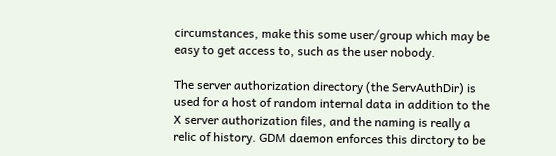circumstances, make this some user/group which may be easy to get access to, such as the user nobody.

The server authorization directory (the ServAuthDir) is used for a host of random internal data in addition to the X server authorization files, and the naming is really a relic of history. GDM daemon enforces this dirctory to be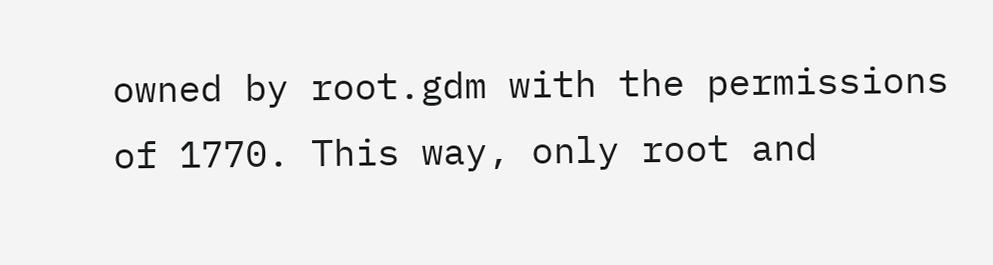owned by root.gdm with the permissions of 1770. This way, only root and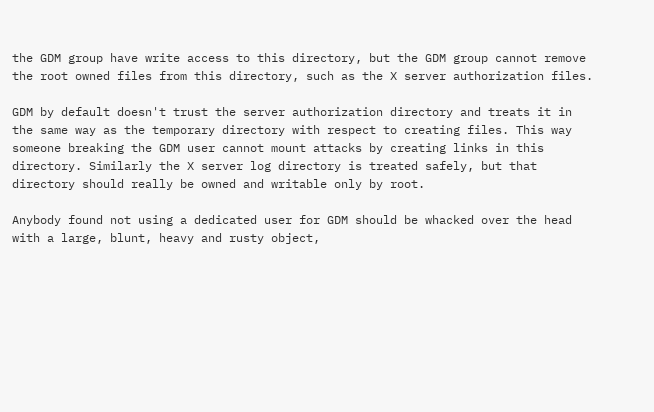the GDM group have write access to this directory, but the GDM group cannot remove the root owned files from this directory, such as the X server authorization files.

GDM by default doesn't trust the server authorization directory and treats it in the same way as the temporary directory with respect to creating files. This way someone breaking the GDM user cannot mount attacks by creating links in this directory. Similarly the X server log directory is treated safely, but that directory should really be owned and writable only by root.

Anybody found not using a dedicated user for GDM should be whacked over the head with a large, blunt, heavy and rusty object,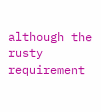although the rusty requirement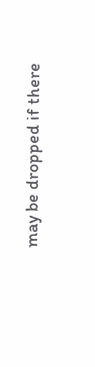may be dropped if there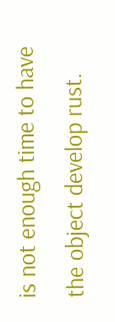is not enough time to have the object develop rust.